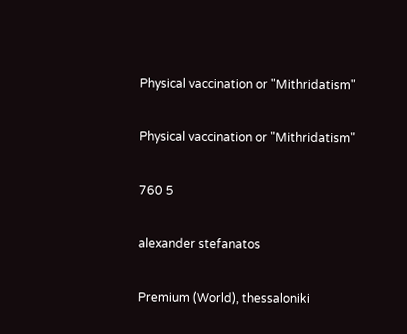Physical vaccination or "Mithridatism"

Physical vaccination or "Mithridatism"

760 5

alexander stefanatos

Premium (World), thessaloniki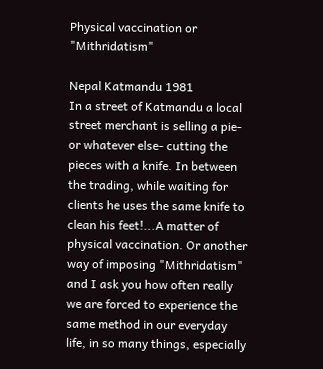Physical vaccination or "Mithridatism"

Nepal Katmandu 1981
In a street of Katmandu a local street merchant is selling a pie- or whatever else- cutting the pieces with a knife. In between the trading, while waiting for clients he uses the same knife to clean his feet!...A matter of physical vaccination. Or another way of imposing "Mithridatism" and I ask you how often really we are forced to experience the same method in our everyday life, in so many things, especially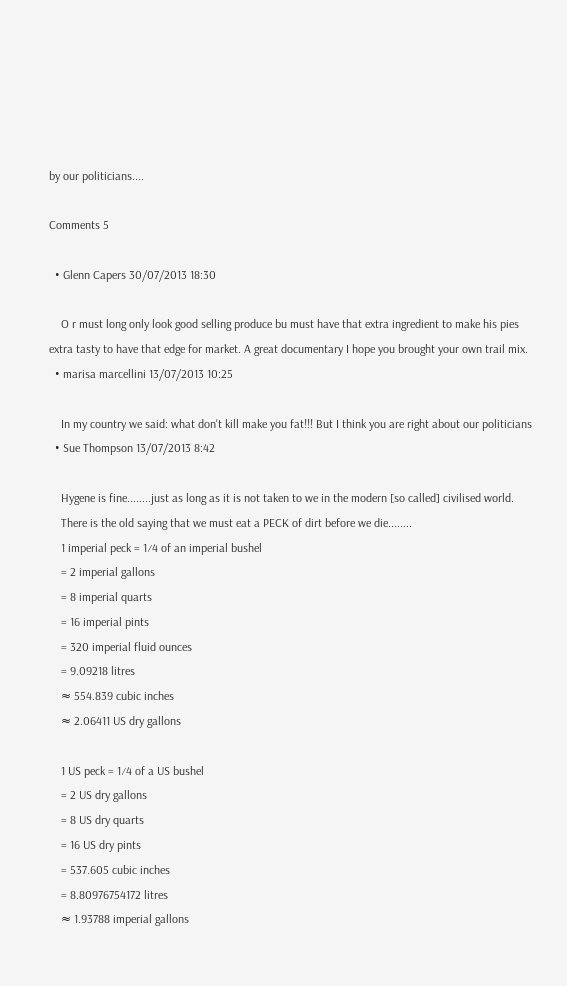by our politicians....

Comments 5

  • Glenn Capers 30/07/2013 18:30

    O r must long only look good selling produce bu must have that extra ingredient to make his pies extra tasty to have that edge for market. A great documentary I hope you brought your own trail mix.
  • marisa marcellini 13/07/2013 10:25

    In my country we said: what don't kill make you fat!!! But I think you are right about our politicians
  • Sue Thompson 13/07/2013 8:42

    Hygene is fine........just as long as it is not taken to we in the modern [so called] civilised world.
    There is the old saying that we must eat a PECK of dirt before we die........
    1 imperial peck = 1⁄4 of an imperial bushel
    = 2 imperial gallons
    = 8 imperial quarts
    = 16 imperial pints
    = 320 imperial fluid ounces
    = 9.09218 litres
    ≈ 554.839 cubic inches
    ≈ 2.06411 US dry gallons

    1 US peck = 1⁄4 of a US bushel
    = 2 US dry gallons
    = 8 US dry quarts
    = 16 US dry pints
    = 537.605 cubic inches
    = 8.80976754172 litres
    ≈ 1.93788 imperial gallons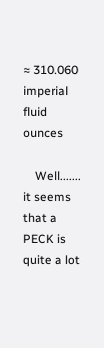≈ 310.060 imperial fluid ounces

    Well....... it seems that a PECK is quite a lot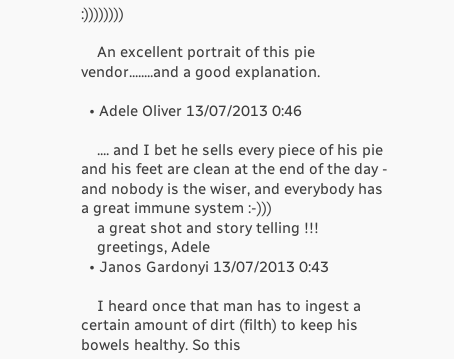:))))))))

    An excellent portrait of this pie vendor........and a good explanation.

  • Adele Oliver 13/07/2013 0:46

    .... and I bet he sells every piece of his pie and his feet are clean at the end of the day - and nobody is the wiser, and everybody has a great immune system :-)))
    a great shot and story telling !!!
    greetings, Adele
  • Janos Gardonyi 13/07/2013 0:43

    I heard once that man has to ingest a certain amount of dirt (filth) to keep his bowels healthy. So this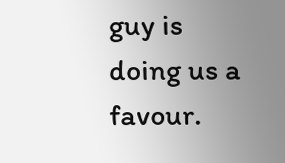guy is doing us a favour.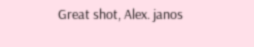Great shot, Alex. janos